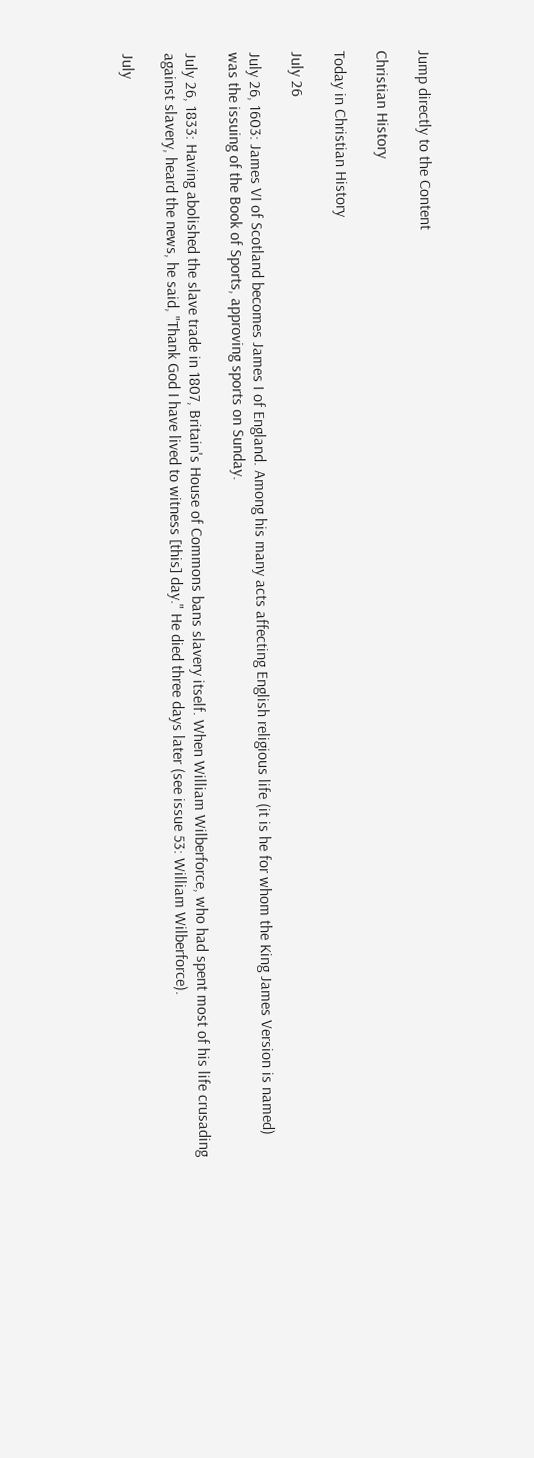Jump directly to the Content

Christian History

Today in Christian History

July 26

July 26, 1603: James VI of Scotland becomes James I of England. Among his many acts affecting English religious life (it is he for whom the King James Version is named) was the issuing of the Book of Sports, approving sports on Sunday.

July 26, 1833: Having abolished the slave trade in 1807, Britain's House of Commons bans slavery itself. When William Wilberforce, who had spent most of his life crusading against slavery, heard the news, he said, "Thank God I have lived to witness [this] day." He died three days later (see issue 53: William Wilberforce).

July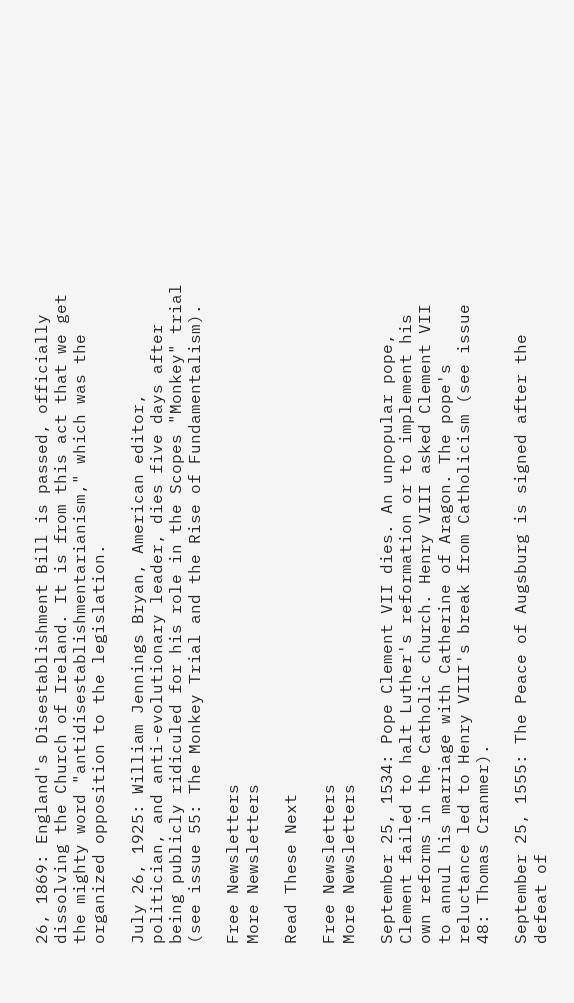26, 1869: England's Disestablishment Bill is passed, officially dissolving the Church of Ireland. It is from this act that we get the mighty word "antidisestablishmentarianism," which was the organized opposition to the legislation.

July 26, 1925: William Jennings Bryan, American editor, politician, and anti-evolutionary leader, dies five days after being publicly ridiculed for his role in the Scopes "Monkey" trial (see issue 55: The Monkey Trial and the Rise of Fundamentalism).

Free Newsletters
More Newsletters

Read These Next

Free Newsletters
More Newsletters

September 25, 1534: Pope Clement VII dies. An unpopular pope, Clement failed to halt Luther's reformation or to implement his own reforms in the Catholic church. Henry VIII asked Clement VII to annul his marriage with Catherine of Aragon. The pope's reluctance led to Henry VIII's break from Catholicism (see issue 48: Thomas Cranmer).

September 25, 1555: The Peace of Augsburg is signed after the defeat of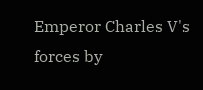Emperor Charles V's forces by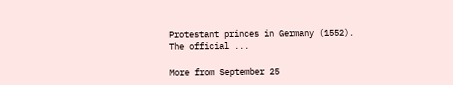Protestant princes in Germany (1552). The official ...

More from September 25